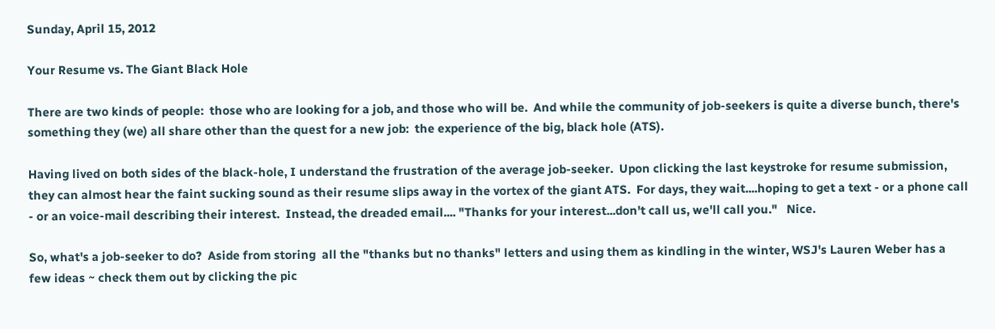Sunday, April 15, 2012

Your Resume vs. The Giant Black Hole

There are two kinds of people:  those who are looking for a job, and those who will be.  And while the community of job-seekers is quite a diverse bunch, there's something they (we) all share other than the quest for a new job:  the experience of the big, black hole (ATS).

Having lived on both sides of the black-hole, I understand the frustration of the average job-seeker.  Upon clicking the last keystroke for resume submission, they can almost hear the faint sucking sound as their resume slips away in the vortex of the giant ATS.  For days, they wait....hoping to get a text - or a phone call - or an voice-mail describing their interest.  Instead, the dreaded email.... "Thanks for your interest...don't call us, we'll call you."   Nice.

So, what's a job-seeker to do?  Aside from storing  all the "thanks but no thanks" letters and using them as kindling in the winter, WSJ's Lauren Weber has a few ideas ~ check them out by clicking the pic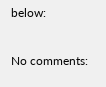below:

No comments: